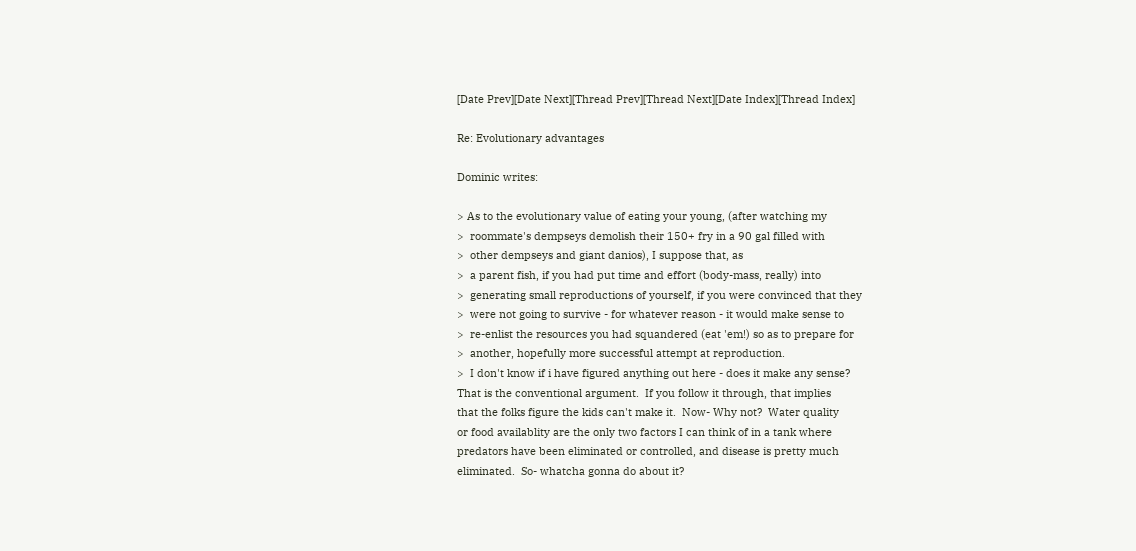[Date Prev][Date Next][Thread Prev][Thread Next][Date Index][Thread Index]

Re: Evolutionary advantages

Dominic writes:

> As to the evolutionary value of eating your young, (after watching my
>  roommate's dempseys demolish their 150+ fry in a 90 gal filled with
>  other dempseys and giant danios), I suppose that, as
>  a parent fish, if you had put time and effort (body-mass, really) into
>  generating small reproductions of yourself, if you were convinced that they
>  were not going to survive - for whatever reason - it would make sense to
>  re-enlist the resources you had squandered (eat 'em!) so as to prepare for
>  another, hopefully more successful attempt at reproduction.
>  I don't know if i have figured anything out here - does it make any sense?
That is the conventional argument.  If you follow it through, that implies
that the folks figure the kids can't make it.  Now- Why not?  Water quality
or food availablity are the only two factors I can think of in a tank where
predators have been eliminated or controlled, and disease is pretty much
eliminated.  So- whatcha gonna do about it?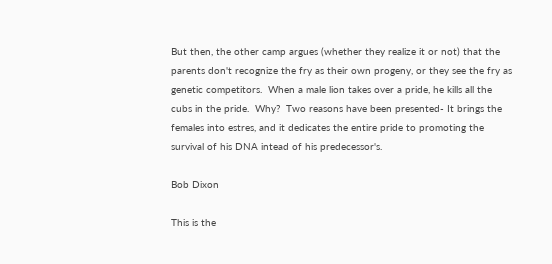But then, the other camp argues (whether they realize it or not) that the
parents don't recognize the fry as their own progeny, or they see the fry as
genetic competitors.  When a male lion takes over a pride, he kills all the
cubs in the pride.  Why?  Two reasons have been presented- It brings the
females into estres, and it dedicates the entire pride to promoting the
survival of his DNA intead of his predecessor's.

Bob Dixon

This is the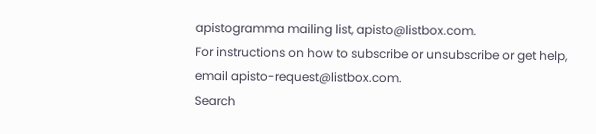apistogramma mailing list, apisto@listbox.com.
For instructions on how to subscribe or unsubscribe or get help,
email apisto-request@listbox.com.
Search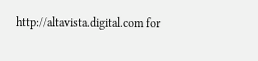http://altavista.digital.com for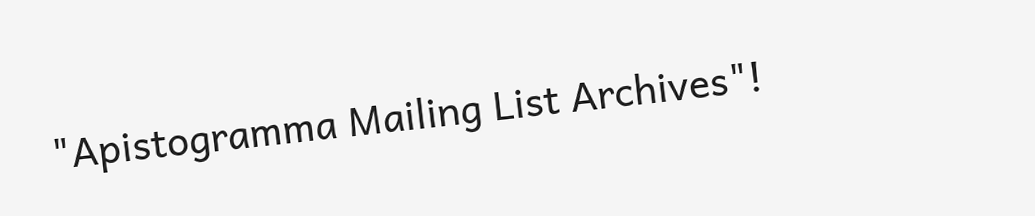"Apistogramma Mailing List Archives"!